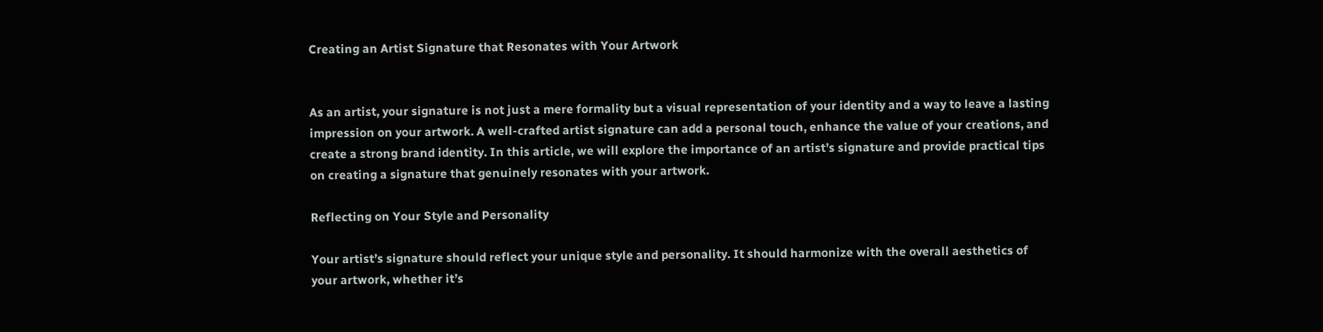Creating an Artist Signature that Resonates with Your Artwork


As an artist, your signature is not just a mere formality but a visual representation of your identity and a way to leave a lasting impression on your artwork. A well-crafted artist signature can add a personal touch, enhance the value of your creations, and create a strong brand identity. In this article, we will explore the importance of an artist’s signature and provide practical tips on creating a signature that genuinely resonates with your artwork.

Reflecting on Your Style and Personality

Your artist’s signature should reflect your unique style and personality. It should harmonize with the overall aesthetics of your artwork, whether it’s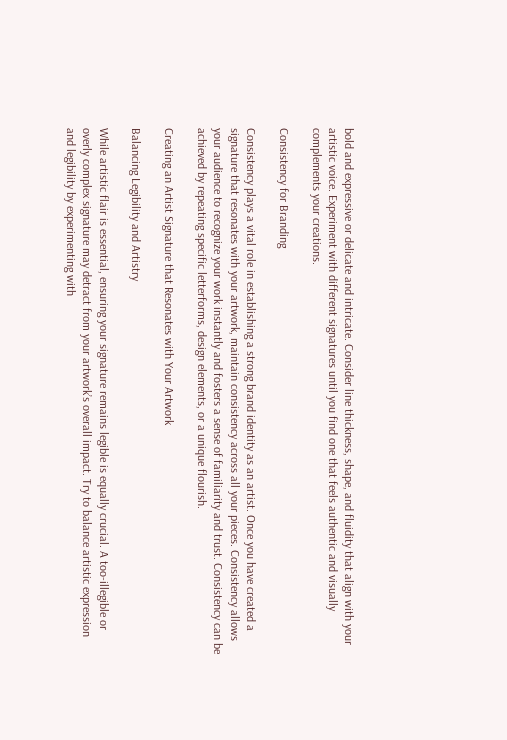bold and expressive or delicate and intricate. Consider line thickness, shape, and fluidity that align with your artistic voice. Experiment with different signatures until you find one that feels authentic and visually complements your creations.

Consistency for Branding

Consistency plays a vital role in establishing a strong brand identity as an artist. Once you have created a signature that resonates with your artwork, maintain consistency across all your pieces. Consistency allows your audience to recognize your work instantly and fosters a sense of familiarity and trust. Consistency can be achieved by repeating specific letterforms, design elements, or a unique flourish.

Creating an Artist Signature that Resonates with Your Artwork

Balancing Legibility and Artistry

While artistic flair is essential, ensuring your signature remains legible is equally crucial. A too-illegible or overly complex signature may detract from your artwork’s overall impact. Try to balance artistic expression and legibility by experimenting with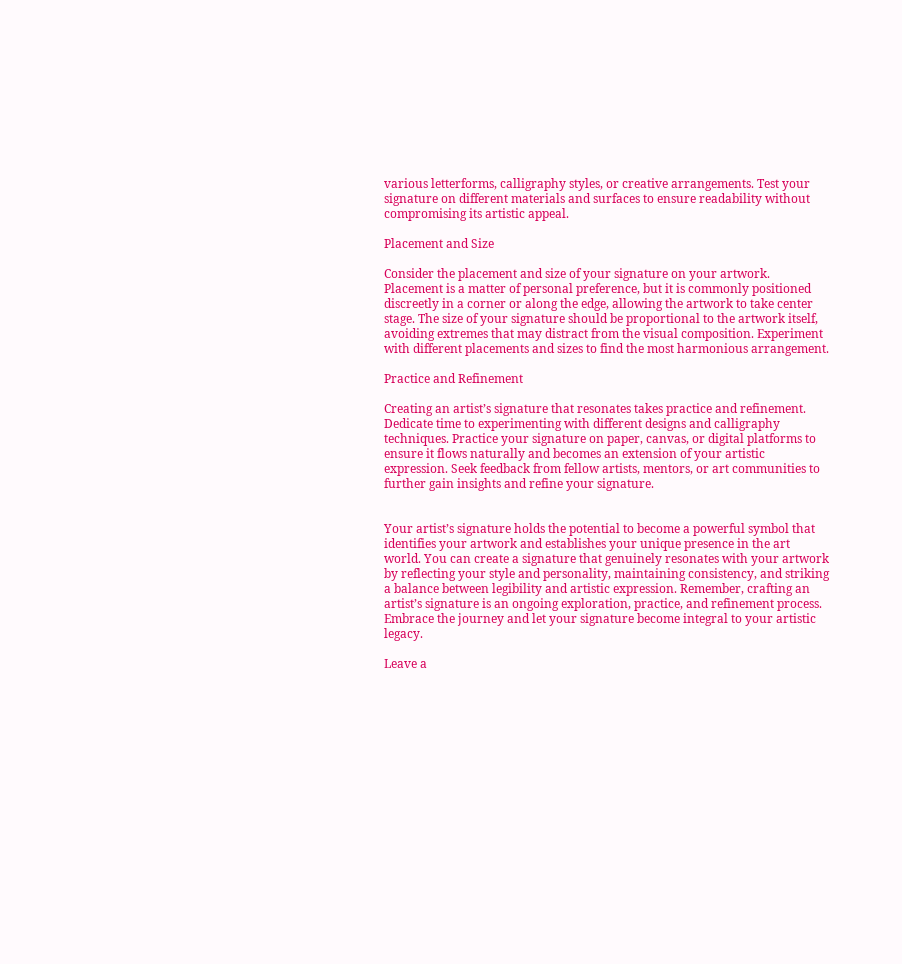various letterforms, calligraphy styles, or creative arrangements. Test your signature on different materials and surfaces to ensure readability without compromising its artistic appeal.

Placement and Size

Consider the placement and size of your signature on your artwork. Placement is a matter of personal preference, but it is commonly positioned discreetly in a corner or along the edge, allowing the artwork to take center stage. The size of your signature should be proportional to the artwork itself, avoiding extremes that may distract from the visual composition. Experiment with different placements and sizes to find the most harmonious arrangement.

Practice and Refinement

Creating an artist’s signature that resonates takes practice and refinement. Dedicate time to experimenting with different designs and calligraphy techniques. Practice your signature on paper, canvas, or digital platforms to ensure it flows naturally and becomes an extension of your artistic expression. Seek feedback from fellow artists, mentors, or art communities to further gain insights and refine your signature.


Your artist’s signature holds the potential to become a powerful symbol that identifies your artwork and establishes your unique presence in the art world. You can create a signature that genuinely resonates with your artwork by reflecting your style and personality, maintaining consistency, and striking a balance between legibility and artistic expression. Remember, crafting an artist’s signature is an ongoing exploration, practice, and refinement process. Embrace the journey and let your signature become integral to your artistic legacy.

Leave a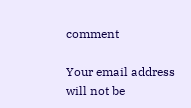comment

Your email address will not be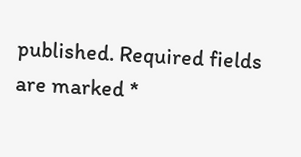published. Required fields are marked *